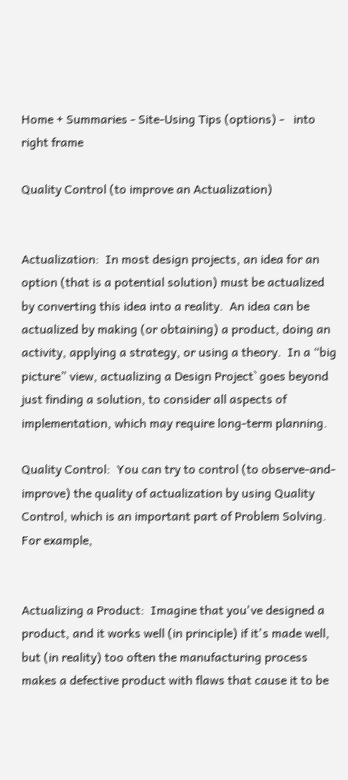Home + Summaries - Site-Using Tips (options) -   into right frame

Quality Control (to improve an Actualization)


Actualization:  In most design projects, an idea for an option (that is a potential solution) must be actualized by converting this idea into a reality.  An idea can be actualized by making (or obtaining) a product, doing an activity, applying a strategy, or using a theory.  In a “big picture” view, actualizing a Design Project` goes beyond just finding a solution, to consider all aspects of implementation, which may require long-term planning.

Quality Control:  You can try to control (to observe-and-improve) the quality of actualization by using Quality Control, which is an important part of Problem Solving.  For example,


Actualizing a Product:  Imagine that you've designed a product, and it works well (in principle) if it's made well, but (in reality) too often the manufacturing process makes a defective product with flaws that cause it to be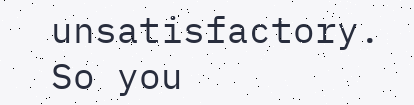unsatisfactory.  So you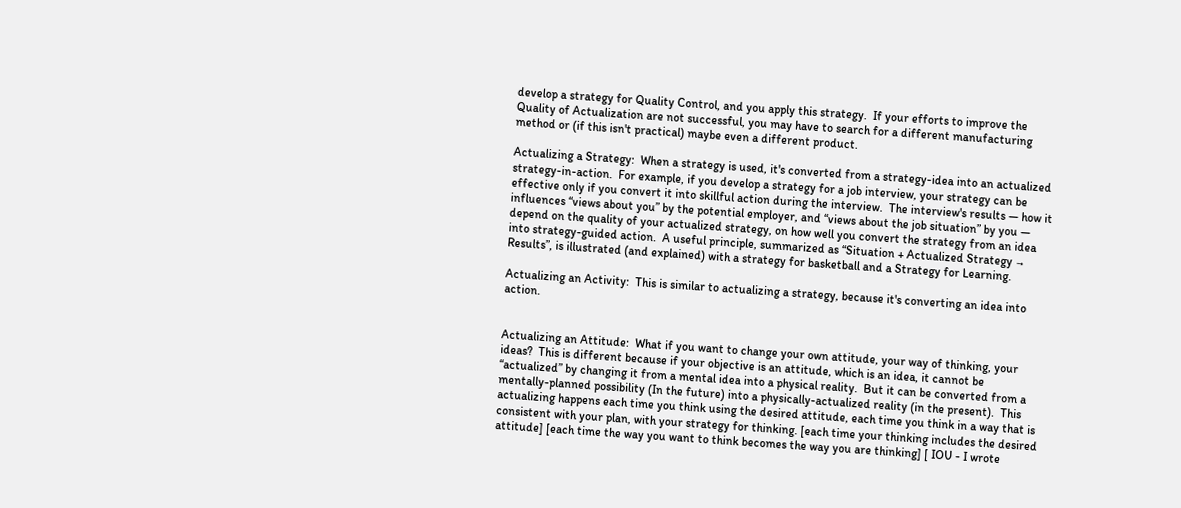develop a strategy for Quality Control, and you apply this strategy.  If your efforts to improve the Quality of Actualization are not successful, you may have to search for a different manufacturing method or (if this isn't practical) maybe even a different product.

Actualizing a Strategy:  When a strategy is used, it's converted from a strategy-idea into an actualized strategy-in-action.  For example, if you develop a strategy for a job interview, your strategy can be effective only if you convert it into skillful action during the interview.  The interview's results — how it influences “views about you” by the potential employer, and “views about the job situation” by you — depend on the quality of your actualized strategy, on how well you convert the strategy from an idea into strategy-guided action.  A useful principle, summarized as “Situation + Actualized Strategy → Results”, is illustrated (and explained) with a strategy for basketball and a Strategy for Learning.

Actualizing an Activity:  This is similar to actualizing a strategy, because it's converting an idea into action.


Actualizing an Attitude:  What if you want to change your own attitude, your way of thinking, your ideas?  This is different because if your objective is an attitude, which is an idea, it cannot be “actualized” by changing it from a mental idea into a physical reality.  But it can be converted from a mentally-planned possibility (In the future) into a physically-actualized reality (in the present).  This actualizing happens each time you think using the desired attitude, each time you think in a way that is consistent with your plan, with your strategy for thinking. [each time your thinking includes the desired attitude] [each time the way you want to think becomes the way you are thinking] [ IOU - I wrote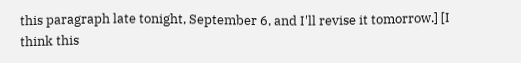this paragraph late tonight, September 6, and I'll revise it tomorrow.] [I think this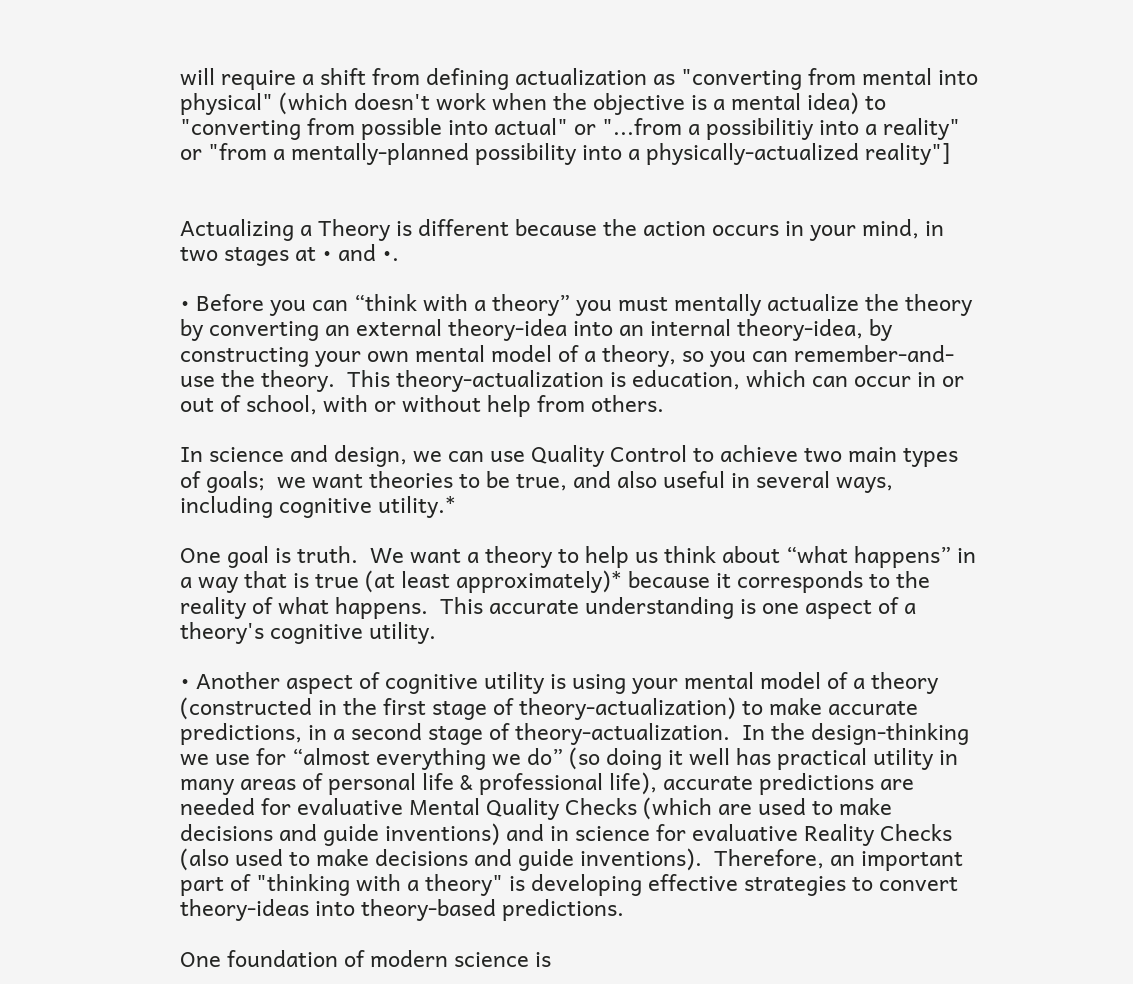will require a shift from defining actualization as "converting from mental into physical" (which doesn't work when the objective is a mental idea) to "converting from possible into actual" or "...from a possibilitiy into a reality" or "from a mentally-planned possibility into a physically-actualized reality"]


Actualizing a Theory is different because the action occurs in your mind, in two stages at • and •.

• Before you can “think with a theory” you must mentally actualize the theory by converting an external theory-idea into an internal theory-idea, by constructing your own mental model of a theory, so you can remember-and-use the theory.  This theory-actualization is education, which can occur in or out of school, with or without help from others.

In science and design, we can use Quality Control to achieve two main types of goals;  we want theories to be true, and also useful in several ways, including cognitive utility.*

One goal is truth.  We want a theory to help us think about “what happens” in a way that is true (at least approximately)* because it corresponds to the reality of what happens.  This accurate understanding is one aspect of a theory's cognitive utility.

• Another aspect of cognitive utility is using your mental model of a theory (constructed in the first stage of theory-actualization) to make accurate predictions, in a second stage of theory-actualization.  In the design-thinking we use for “almost everything we do” (so doing it well has practical utility in many areas of personal life & professional life), accurate predictions are needed for evaluative Mental Quality Checks (which are used to make decisions and guide inventions) and in science for evaluative Reality Checks (also used to make decisions and guide inventions).  Therefore, an important part of "thinking with a theory" is developing effective strategies to convert theory-ideas into theory-based predictions.

One foundation of modern science is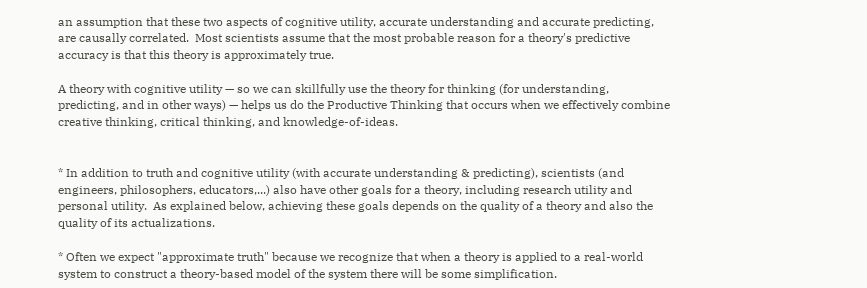an assumption that these two aspects of cognitive utility, accurate understanding and accurate predicting, are causally correlated.  Most scientists assume that the most probable reason for a theory's predictive accuracy is that this theory is approximately true.

A theory with cognitive utility — so we can skillfully use the theory for thinking (for understanding, predicting, and in other ways) — helps us do the Productive Thinking that occurs when we effectively combine creative thinking, critical thinking, and knowledge-of-ideas.


* In addition to truth and cognitive utility (with accurate understanding & predicting), scientists (and engineers, philosophers, educators,...) also have other goals for a theory, including research utility and personal utility.  As explained below, achieving these goals depends on the quality of a theory and also the quality of its actualizations.

* Often we expect "approximate truth" because we recognize that when a theory is applied to a real-world system to construct a theory-based model of the system there will be some simplification.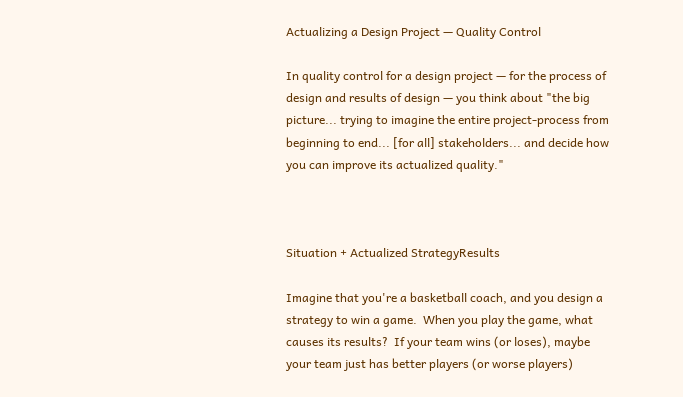Actualizing a Design Project — Quality Control

In quality control for a design project — for the process of design and results of design — you think about "the big picture... trying to imagine the entire project-process from beginning to end... [for all] stakeholders... and decide how you can improve its actualized quality."



Situation + Actualized StrategyResults

Imagine that you're a basketball coach, and you design a strategy to win a game.  When you play the game, what causes its results?  If your team wins (or loses), maybe your team just has better players (or worse players)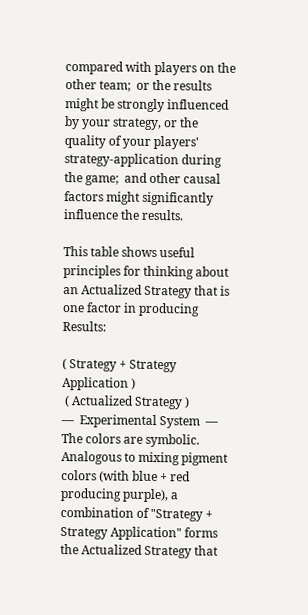compared with players on the other team;  or the results might be strongly influenced by your strategy, or the quality of your players' strategy-application during the game;  and other causal factors might significantly influence the results.

This table shows useful principles for thinking about an Actualized Strategy that is one factor in producing Results:

( Strategy + Strategy Application )
 ( Actualized Strategy )
—  Experimental System  —
The colors are symbolic.  Analogous to mixing pigment colors (with blue + red producing purple), a combination of "Strategy + Strategy Application" forms the Actualized Strategy that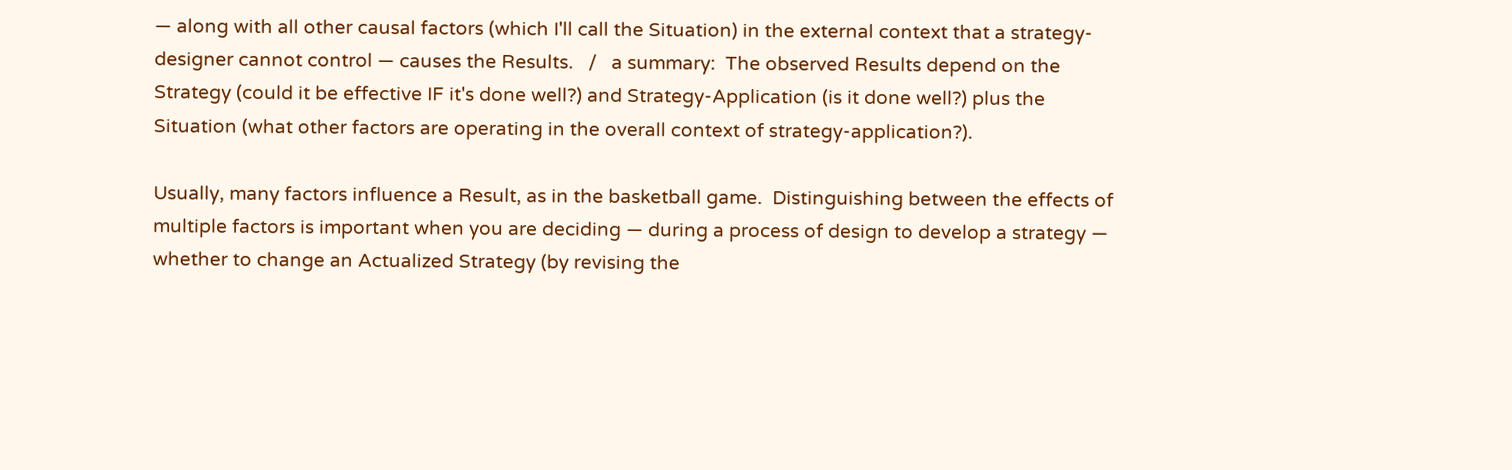— along with all other causal factors (which I'll call the Situation) in the external context that a strategy-designer cannot control — causes the Results.   /   a summary:  The observed Results depend on the Strategy (could it be effective IF it's done well?) and Strategy-Application (is it done well?) plus the Situation (what other factors are operating in the overall context of strategy-application?).

Usually, many factors influence a Result, as in the basketball game.  Distinguishing between the effects of multiple factors is important when you are deciding — during a process of design to develop a strategy — whether to change an Actualized Strategy (by revising the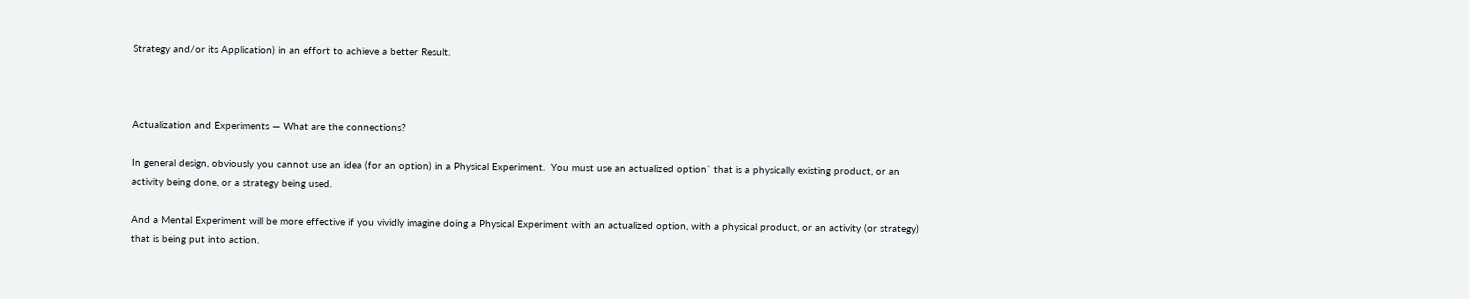Strategy and/or its Application) in an effort to achieve a better Result.



Actualization and Experiments — What are the connections?

In general design, obviously you cannot use an idea (for an option) in a Physical Experiment.  You must use an actualized option` that is a physically existing product, or an activity being done, or a strategy being used.

And a Mental Experiment will be more effective if you vividly imagine doing a Physical Experiment with an actualized option, with a physical product, or an activity (or strategy) that is being put into action.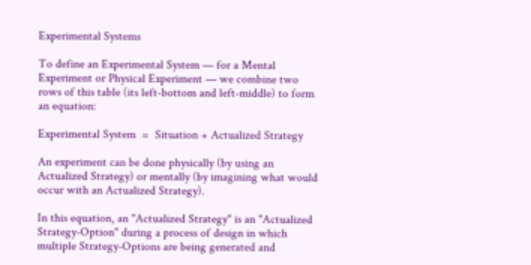Experimental Systems

To define an Experimental System — for a Mental Experiment or Physical Experiment — we combine two rows of this table (its left-bottom and left-middle) to form an equation:

Experimental System  =  Situation + Actualized Strategy

An experiment can be done physically (by using an Actualized Strategy) or mentally (by imagining what would occur with an Actualized Strategy).

In this equation, an "Actualized Strategy" is an "Actualized Strategy-Option" during a process of design in which multiple Strategy-Options are being generated and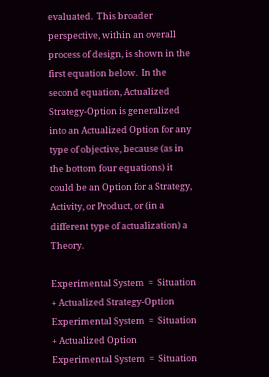evaluated.  This broader perspective, within an overall process of design, is shown in the first equation below.  In the second equation, Actualized Strategy-Option is generalized into an Actualized Option for any type of objective, because (as in the bottom four equations) it could be an Option for a Strategy, Activity, or Product, or (in a different type of actualization) a Theory.

Experimental System  =  Situation + Actualized Strategy-Option
Experimental System  =  Situation + Actualized Option
Experimental System  =  Situation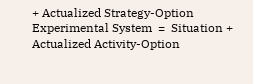+ Actualized Strategy-Option
Experimental System  =  Situation + Actualized Activity-Option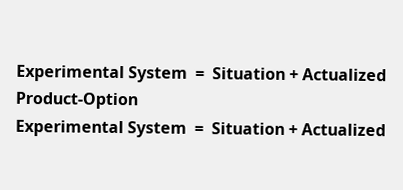Experimental System  =  Situation + Actualized Product-Option
Experimental System  =  Situation + Actualized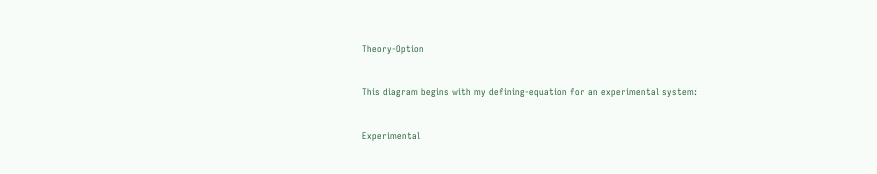Theory-Option


This diagram begins with my defining-equation for an experimental system:


Experimental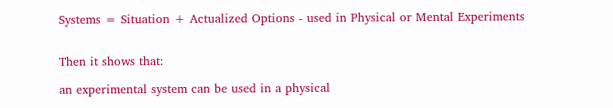Systems = Situation + Actualized Options - used in Physical or Mental Experiments


Then it shows that:

an experimental system can be used in a physical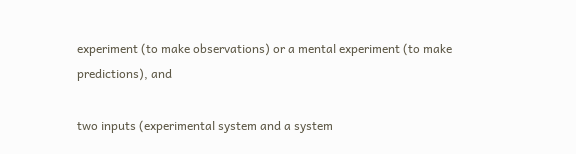experiment (to make observations) or a mental experiment (to make predictions), and

two inputs (experimental system and a system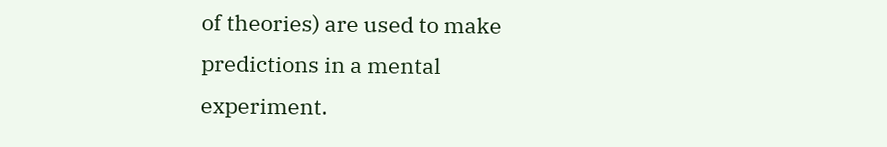of theories) are used to make predictions in a mental experiment.